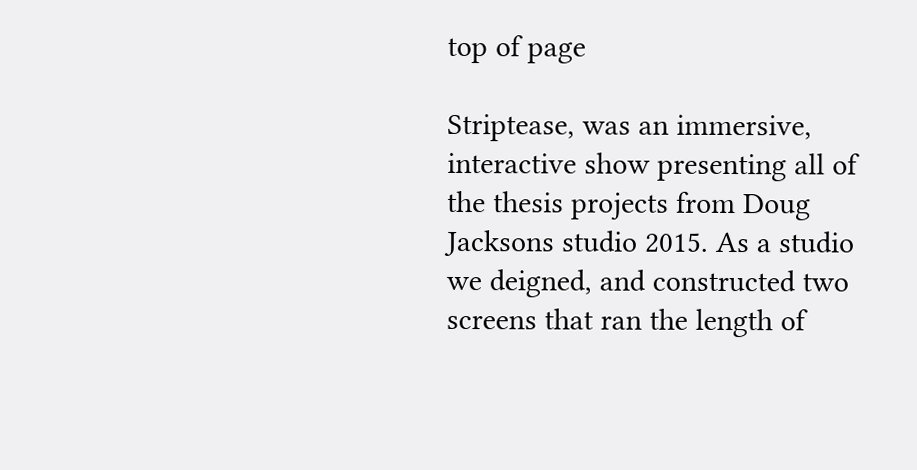top of page

Striptease, was an immersive, interactive show presenting all of the thesis projects from Doug Jacksons studio 2015. As a studio we deigned, and constructed two screens that ran the length of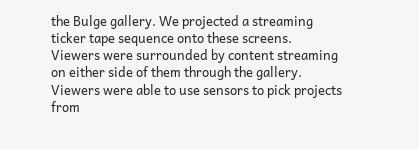the Bulge gallery. We projected a streaming ticker tape sequence onto these screens. Viewers were surrounded by content streaming on either side of them through the gallery. Viewers were able to use sensors to pick projects from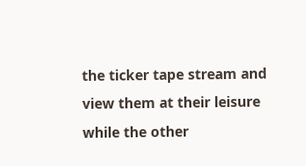the ticker tape stream and view them at their leisure while the other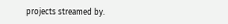projects streamed by.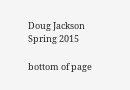Doug Jackson
Spring 2015

bottom of page